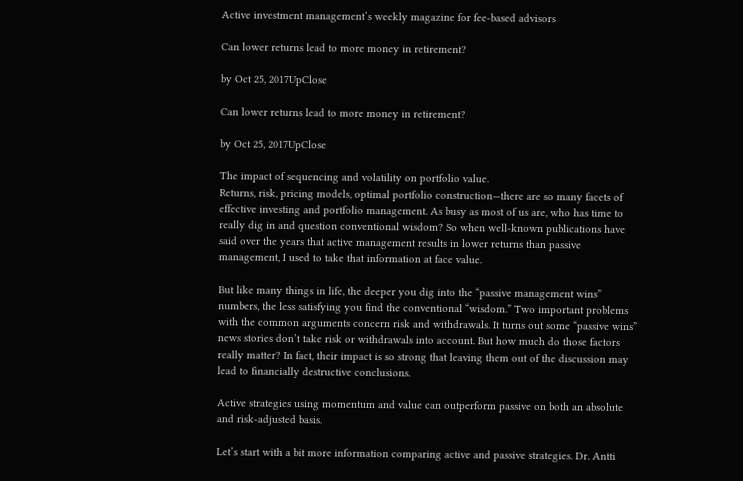Active investment management’s weekly magazine for fee-based advisors

Can lower returns lead to more money in retirement?

by Oct 25, 2017UpClose

Can lower returns lead to more money in retirement?

by Oct 25, 2017UpClose

The impact of sequencing and volatility on portfolio value.
Returns, risk, pricing models, optimal portfolio construction—there are so many facets of effective investing and portfolio management. As busy as most of us are, who has time to really dig in and question conventional wisdom? So when well-known publications have said over the years that active management results in lower returns than passive management, I used to take that information at face value.

But like many things in life, the deeper you dig into the “passive management wins” numbers, the less satisfying you find the conventional “wisdom.” Two important problems with the common arguments concern risk and withdrawals. It turns out some “passive wins” news stories don’t take risk or withdrawals into account. But how much do those factors really matter? In fact, their impact is so strong that leaving them out of the discussion may lead to financially destructive conclusions.

Active strategies using momentum and value can outperform passive on both an absolute and risk-adjusted basis.

Let’s start with a bit more information comparing active and passive strategies. Dr. Antti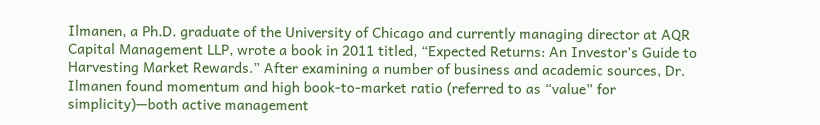Ilmanen, a Ph.D. graduate of the University of Chicago and currently managing director at AQR Capital Management LLP, wrote a book in 2011 titled, “Expected Returns: An Investor’s Guide to Harvesting Market Rewards.” After examining a number of business and academic sources, Dr. Ilmanen found momentum and high book-to-market ratio (referred to as “value” for simplicity)—both active management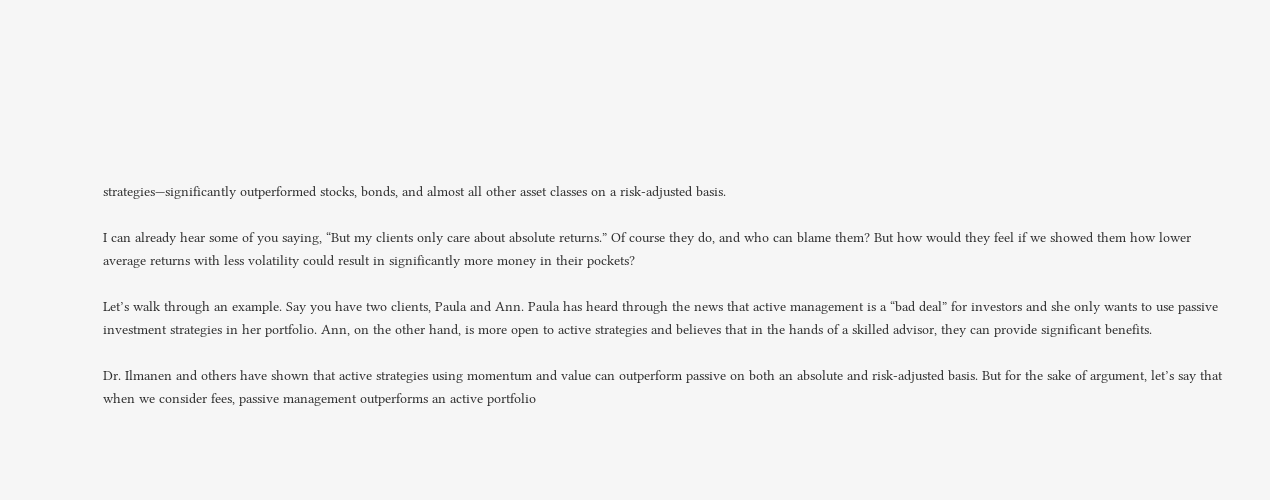strategies—significantly outperformed stocks, bonds, and almost all other asset classes on a risk-adjusted basis.

I can already hear some of you saying, “But my clients only care about absolute returns.” Of course they do, and who can blame them? But how would they feel if we showed them how lower average returns with less volatility could result in significantly more money in their pockets?

Let’s walk through an example. Say you have two clients, Paula and Ann. Paula has heard through the news that active management is a “bad deal” for investors and she only wants to use passive investment strategies in her portfolio. Ann, on the other hand, is more open to active strategies and believes that in the hands of a skilled advisor, they can provide significant benefits.

Dr. Ilmanen and others have shown that active strategies using momentum and value can outperform passive on both an absolute and risk-adjusted basis. But for the sake of argument, let’s say that when we consider fees, passive management outperforms an active portfolio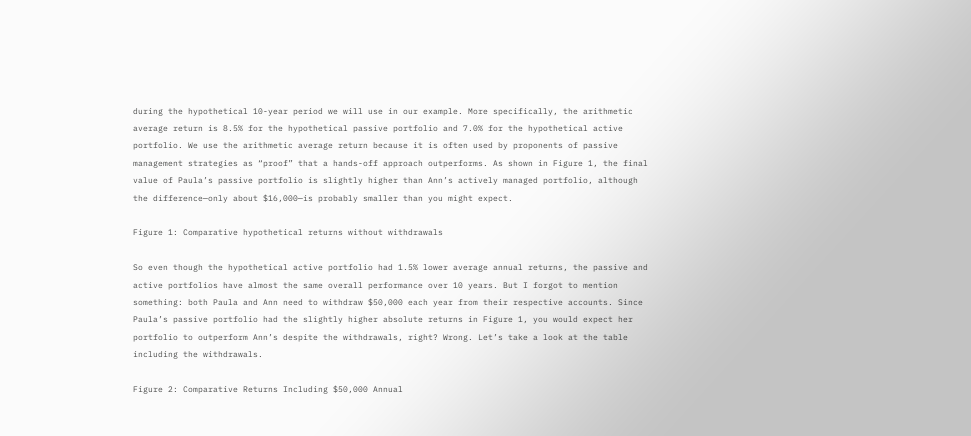during the hypothetical 10-year period we will use in our example. More specifically, the arithmetic average return is 8.5% for the hypothetical passive portfolio and 7.0% for the hypothetical active portfolio. We use the arithmetic average return because it is often used by proponents of passive management strategies as “proof” that a hands-off approach outperforms. As shown in Figure 1, the final value of Paula’s passive portfolio is slightly higher than Ann’s actively managed portfolio, although the difference—only about $16,000—is probably smaller than you might expect.

Figure 1: Comparative hypothetical returns without withdrawals

So even though the hypothetical active portfolio had 1.5% lower average annual returns, the passive and active portfolios have almost the same overall performance over 10 years. But I forgot to mention something: both Paula and Ann need to withdraw $50,000 each year from their respective accounts. Since Paula’s passive portfolio had the slightly higher absolute returns in Figure 1, you would expect her portfolio to outperform Ann’s despite the withdrawals, right? Wrong. Let’s take a look at the table including the withdrawals.

Figure 2: Comparative Returns Including $50,000 Annual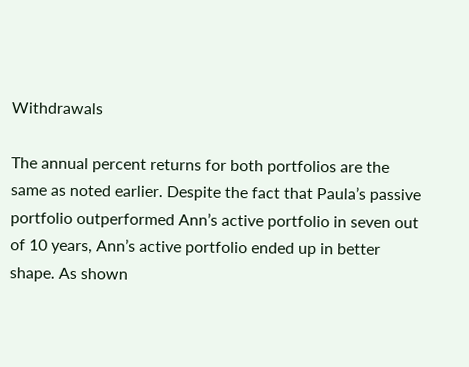Withdrawals

The annual percent returns for both portfolios are the same as noted earlier. Despite the fact that Paula’s passive portfolio outperformed Ann’s active portfolio in seven out of 10 years, Ann’s active portfolio ended up in better shape. As shown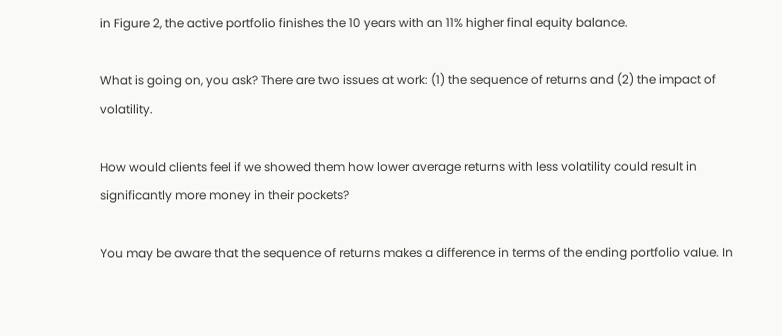in Figure 2, the active portfolio finishes the 10 years with an 11% higher final equity balance.

What is going on, you ask? There are two issues at work: (1) the sequence of returns and (2) the impact of volatility.

How would clients feel if we showed them how lower average returns with less volatility could result in significantly more money in their pockets?

You may be aware that the sequence of returns makes a difference in terms of the ending portfolio value. In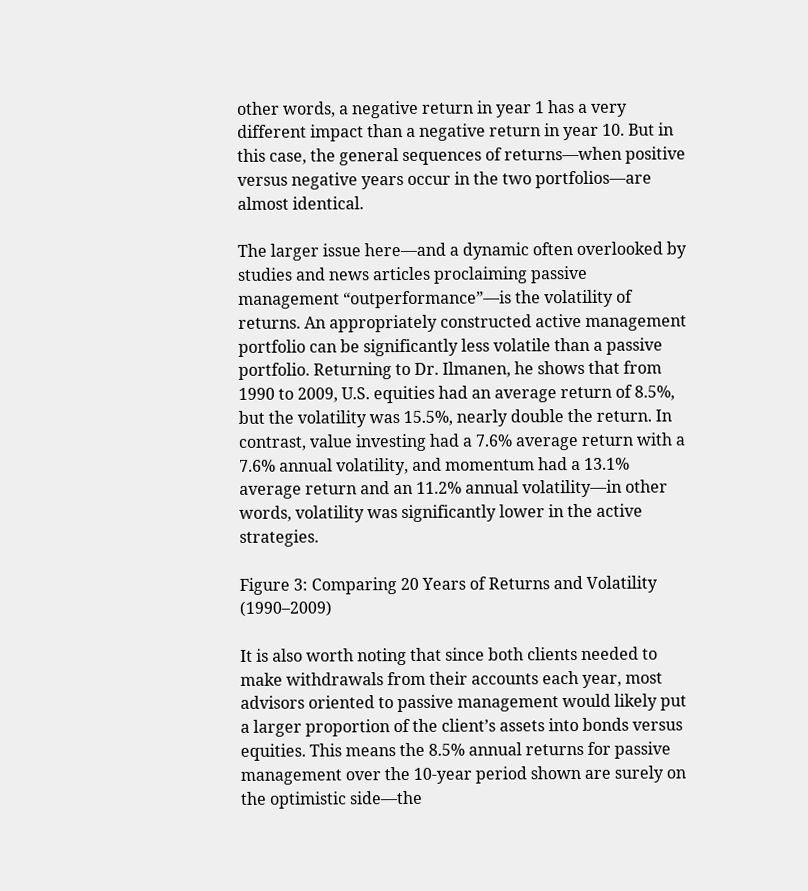other words, a negative return in year 1 has a very different impact than a negative return in year 10. But in this case, the general sequences of returns—when positive versus negative years occur in the two portfolios—are almost identical.

The larger issue here—and a dynamic often overlooked by studies and news articles proclaiming passive management “outperformance”—is the volatility of returns. An appropriately constructed active management portfolio can be significantly less volatile than a passive portfolio. Returning to Dr. Ilmanen, he shows that from 1990 to 2009, U.S. equities had an average return of 8.5%, but the volatility was 15.5%, nearly double the return. In contrast, value investing had a 7.6% average return with a 7.6% annual volatility, and momentum had a 13.1% average return and an 11.2% annual volatility—in other words, volatility was significantly lower in the active strategies.

Figure 3: Comparing 20 Years of Returns and Volatility (1990–2009)

It is also worth noting that since both clients needed to make withdrawals from their accounts each year, most advisors oriented to passive management would likely put a larger proportion of the client’s assets into bonds versus equities. This means the 8.5% annual returns for passive management over the 10-year period shown are surely on the optimistic side—the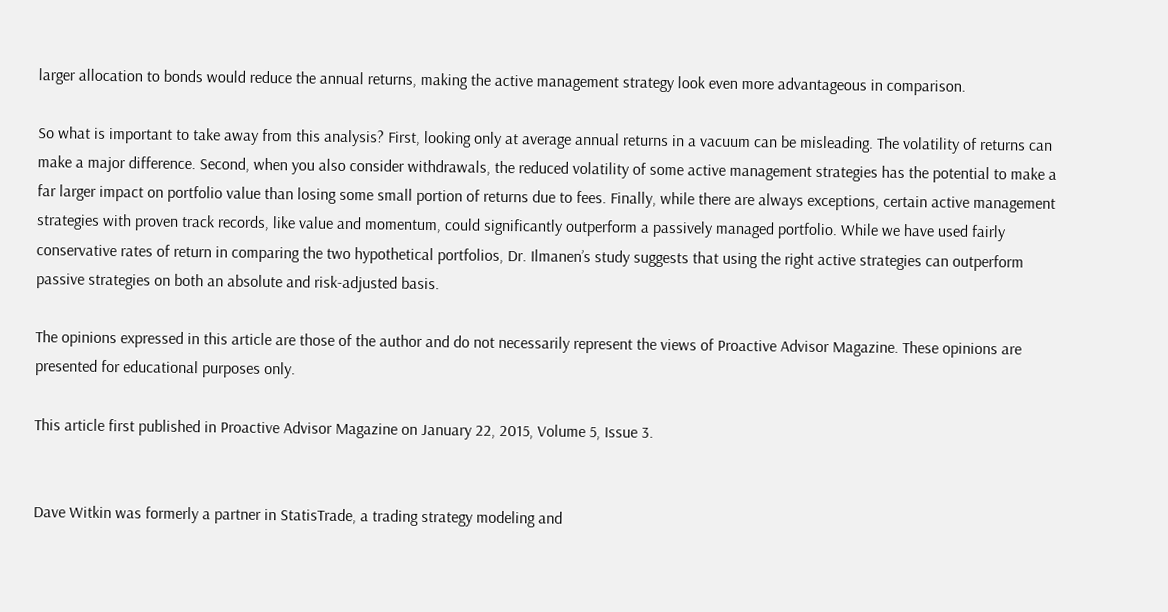larger allocation to bonds would reduce the annual returns, making the active management strategy look even more advantageous in comparison.

So what is important to take away from this analysis? First, looking only at average annual returns in a vacuum can be misleading. The volatility of returns can make a major difference. Second, when you also consider withdrawals, the reduced volatility of some active management strategies has the potential to make a far larger impact on portfolio value than losing some small portion of returns due to fees. Finally, while there are always exceptions, certain active management strategies with proven track records, like value and momentum, could significantly outperform a passively managed portfolio. While we have used fairly conservative rates of return in comparing the two hypothetical portfolios, Dr. Ilmanen’s study suggests that using the right active strategies can outperform passive strategies on both an absolute and risk-adjusted basis.

The opinions expressed in this article are those of the author and do not necessarily represent the views of Proactive Advisor Magazine. These opinions are presented for educational purposes only.

This article first published in Proactive Advisor Magazine on January 22, 2015, Volume 5, Issue 3.


Dave Witkin was formerly a partner in StatisTrade, a trading strategy modeling and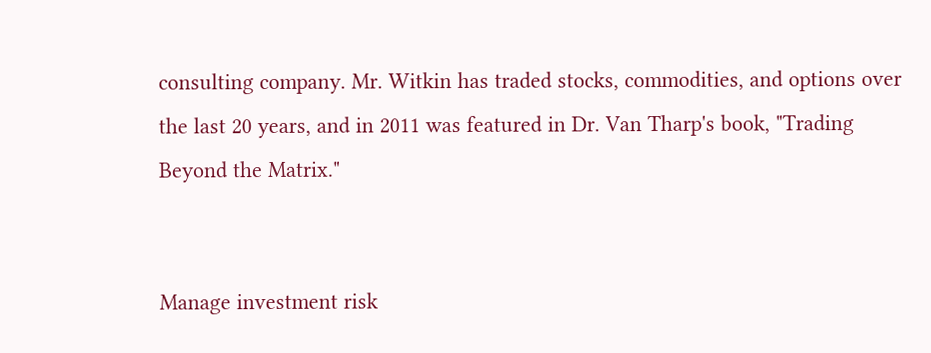consulting company. Mr. Witkin has traded stocks, commodities, and options over the last 20 years, and in 2011 was featured in Dr. Van Tharp's book, "Trading Beyond the Matrix."


Manage investment risk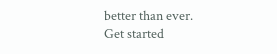better than ever.
Get started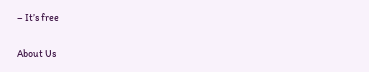– It’s free

About Us